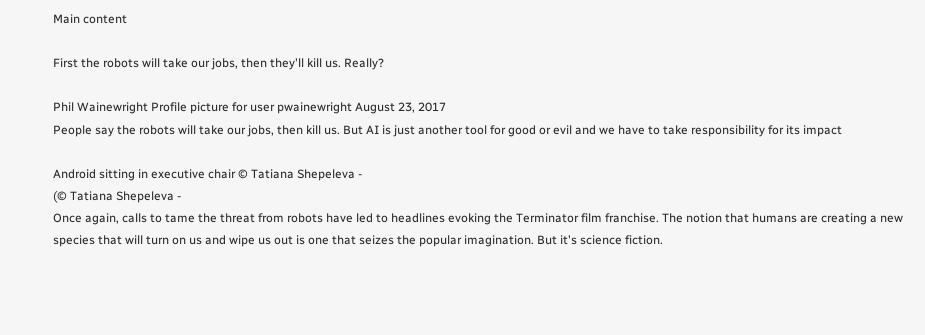Main content

First the robots will take our jobs, then they'll kill us. Really?

Phil Wainewright Profile picture for user pwainewright August 23, 2017
People say the robots will take our jobs, then kill us. But AI is just another tool for good or evil and we have to take responsibility for its impact

Android sitting in executive chair © Tatiana Shepeleva -
(© Tatiana Shepeleva -
Once again, calls to tame the threat from robots have led to headlines evoking the Terminator film franchise. The notion that humans are creating a new species that will turn on us and wipe us out is one that seizes the popular imagination. But it's science fiction.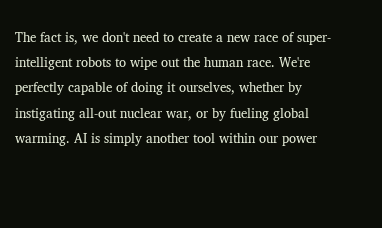The fact is, we don't need to create a new race of super-intelligent robots to wipe out the human race. We're perfectly capable of doing it ourselves, whether by instigating all-out nuclear war, or by fueling global warming. AI is simply another tool within our power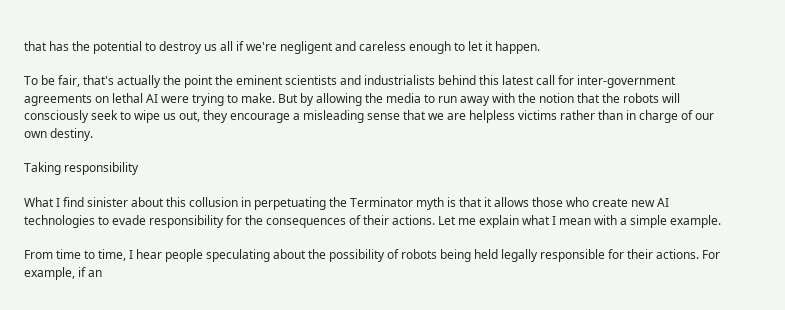that has the potential to destroy us all if we're negligent and careless enough to let it happen.

To be fair, that's actually the point the eminent scientists and industrialists behind this latest call for inter-government agreements on lethal AI were trying to make. But by allowing the media to run away with the notion that the robots will consciously seek to wipe us out, they encourage a misleading sense that we are helpless victims rather than in charge of our own destiny.

Taking responsibility

What I find sinister about this collusion in perpetuating the Terminator myth is that it allows those who create new AI technologies to evade responsibility for the consequences of their actions. Let me explain what I mean with a simple example.

From time to time, I hear people speculating about the possibility of robots being held legally responsible for their actions. For example, if an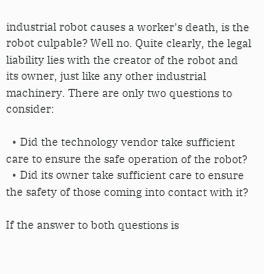industrial robot causes a worker's death, is the robot culpable? Well no. Quite clearly, the legal liability lies with the creator of the robot and its owner, just like any other industrial machinery. There are only two questions to consider:

  • Did the technology vendor take sufficient care to ensure the safe operation of the robot?
  • Did its owner take sufficient care to ensure the safety of those coming into contact with it?

If the answer to both questions is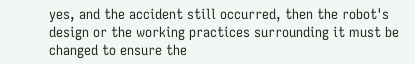yes, and the accident still occurred, then the robot's design or the working practices surrounding it must be changed to ensure the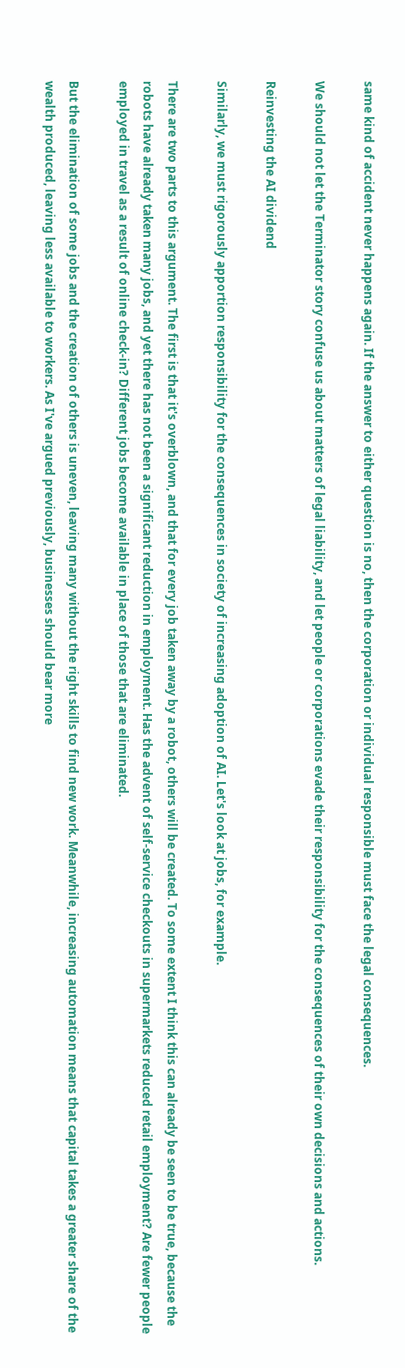same kind of accident never happens again. If the answer to either question is no, then the corporation or individual responsible must face the legal consequences.

We should not let the Terminator story confuse us about matters of legal liability, and let people or corporations evade their responsibility for the consequences of their own decisions and actions.

Reinvesting the AI dividend

Similarly, we must rigorously apportion responsibility for the consequences in society of increasing adoption of AI. Let's look at jobs, for example.

There are two parts to this argument. The first is that it's overblown, and that for every job taken away by a robot, others will be created. To some extent I think this can already be seen to be true, because the robots have already taken many jobs, and yet there has not been a significant reduction in employment. Has the advent of self-service checkouts in supermarkets reduced retail employment? Are fewer people employed in travel as a result of online check-in? Different jobs become available in place of those that are eliminated.

But the elimination of some jobs and the creation of others is uneven, leaving many without the right skills to find new work. Meanwhile, increasing automation means that capital takes a greater share of the wealth produced, leaving less available to workers. As I've argued previously, businesses should bear more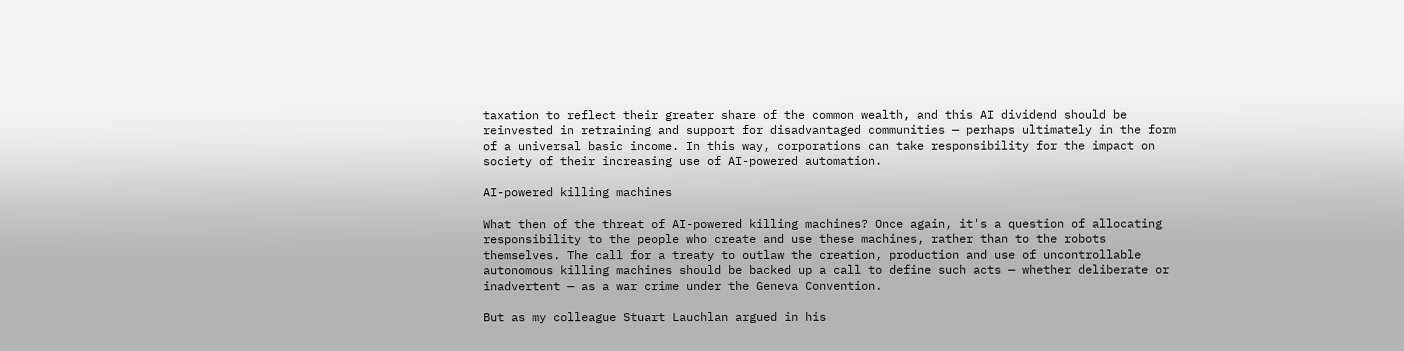taxation to reflect their greater share of the common wealth, and this AI dividend should be reinvested in retraining and support for disadvantaged communities — perhaps ultimately in the form of a universal basic income. In this way, corporations can take responsibility for the impact on society of their increasing use of AI-powered automation.

AI-powered killing machines

What then of the threat of AI-powered killing machines? Once again, it's a question of allocating responsibility to the people who create and use these machines, rather than to the robots themselves. The call for a treaty to outlaw the creation, production and use of uncontrollable autonomous killing machines should be backed up a call to define such acts — whether deliberate or inadvertent — as a war crime under the Geneva Convention.

But as my colleague Stuart Lauchlan argued in his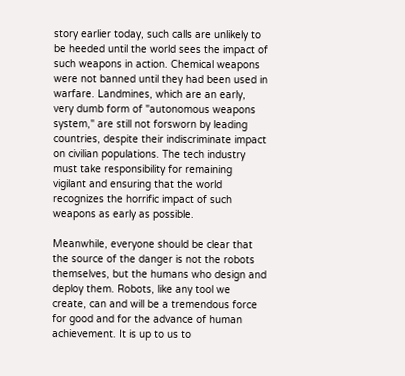story earlier today, such calls are unlikely to be heeded until the world sees the impact of such weapons in action. Chemical weapons were not banned until they had been used in warfare. Landmines, which are an early, very dumb form of "autonomous weapons system," are still not forsworn by leading countries, despite their indiscriminate impact on civilian populations. The tech industry must take responsibility for remaining vigilant and ensuring that the world recognizes the horrific impact of such weapons as early as possible.

Meanwhile, everyone should be clear that the source of the danger is not the robots themselves, but the humans who design and deploy them. Robots, like any tool we create, can and will be a tremendous force for good and for the advance of human achievement. It is up to us to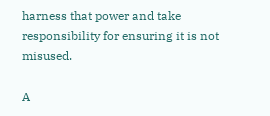harness that power and take responsibility for ensuring it is not misused.

A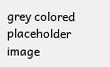grey colored placeholder image